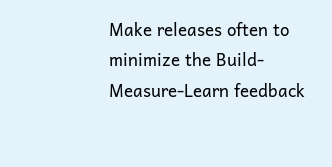Make releases often to minimize the Build-Measure-Learn feedback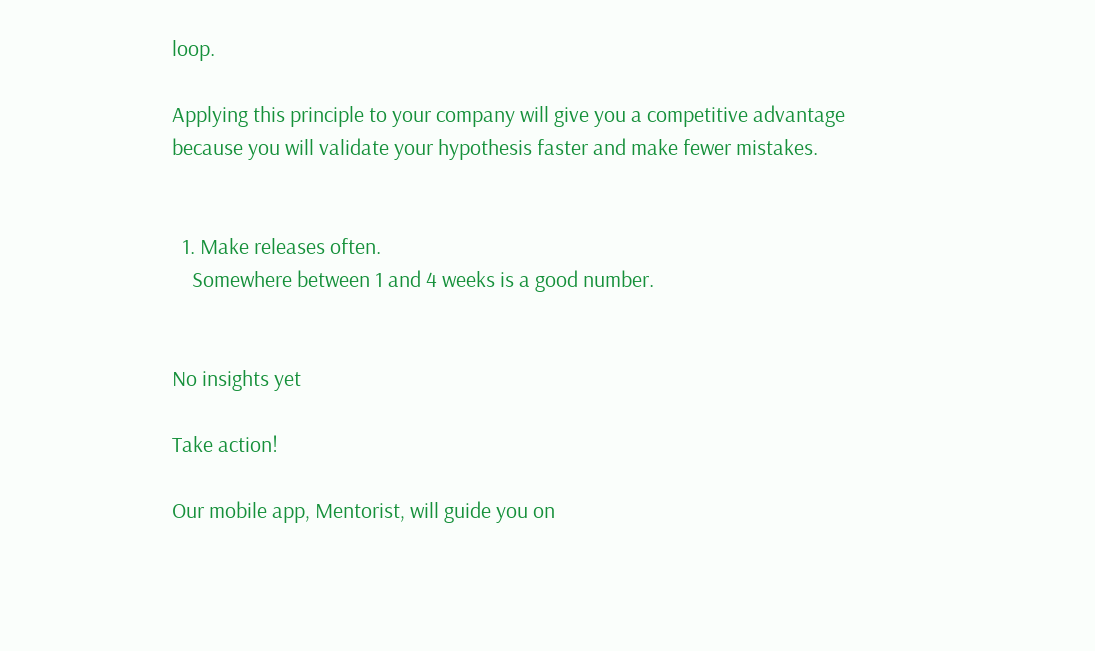loop.

Applying this principle to your company will give you a competitive advantage because you will validate your hypothesis faster and make fewer mistakes.


  1. Make releases often.
    Somewhere between 1 and 4 weeks is a good number.


No insights yet

Take action!

Our mobile app, Mentorist, will guide you on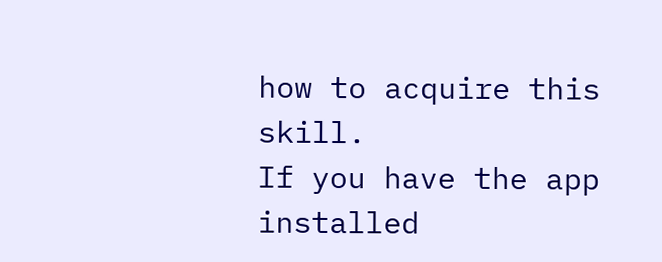how to acquire this skill.
If you have the app installed